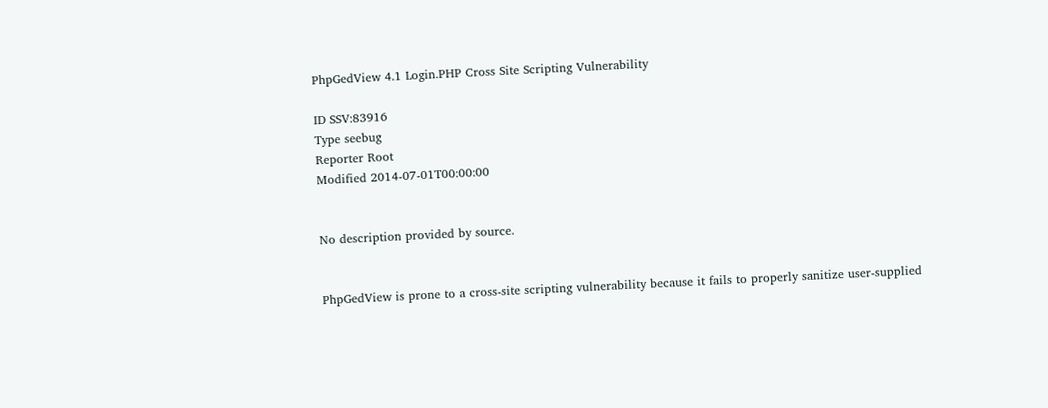PhpGedView 4.1 Login.PHP Cross Site Scripting Vulnerability

ID SSV:83916
Type seebug
Reporter Root
Modified 2014-07-01T00:00:00


No description provided by source.


PhpGedView is prone to a cross-site scripting vulnerability because it fails to properly sanitize user-supplied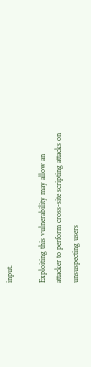input.

Exploiting this vulnerability may allow an attacker to perform cross-site scripting attacks on unsuspecting users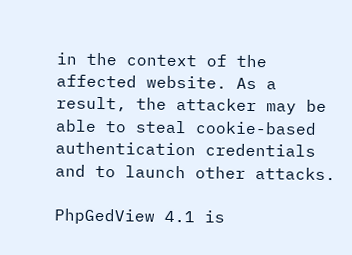in the context of the affected website. As a result, the attacker may be able to steal cookie-based authentication credentials and to launch other attacks.

PhpGedView 4.1 is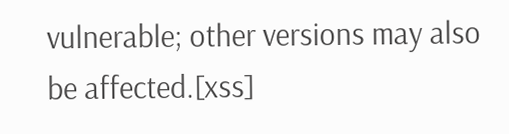vulnerable; other versions may also be affected.[xss]